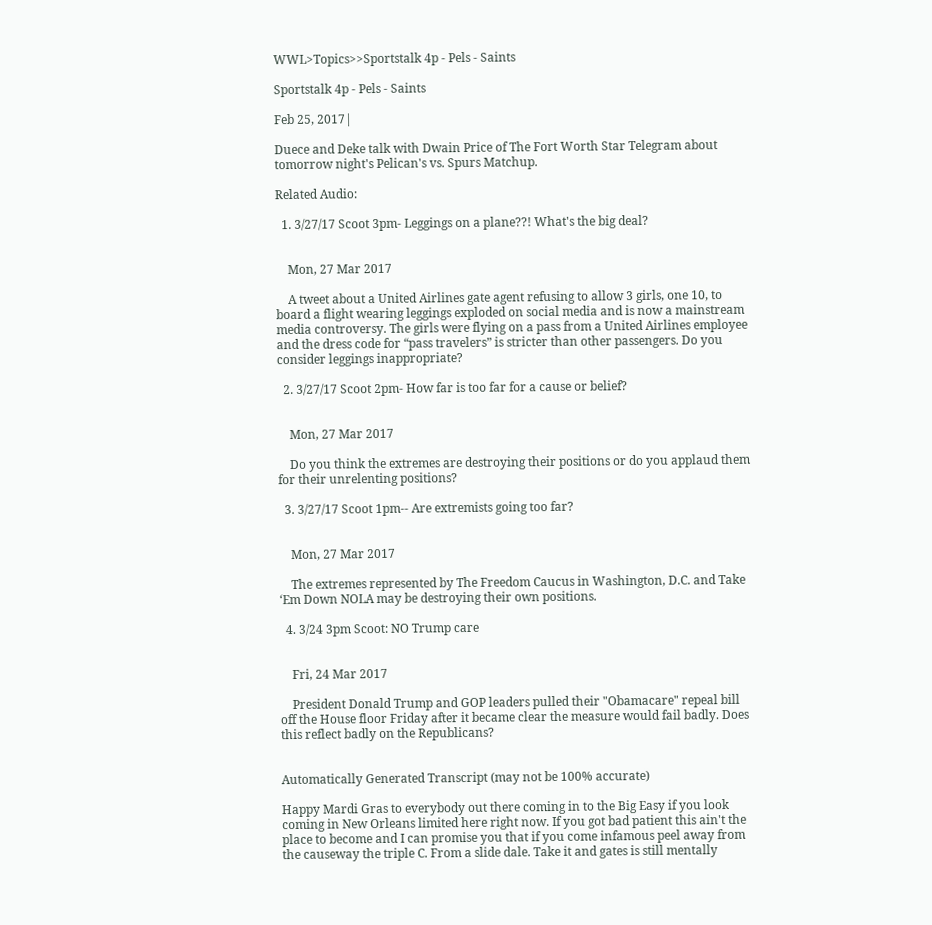WWL>Topics>>Sportstalk 4p - Pels - Saints

Sportstalk 4p - Pels - Saints

Feb 25, 2017|

Duece and Deke talk with Dwain Price of The Fort Worth Star Telegram about tomorrow night's Pelican's vs. Spurs Matchup.

Related Audio:

  1. 3/27/17 Scoot 3pm- Leggings on a plane??! What's the big deal?


    Mon, 27 Mar 2017

    A tweet about a United Airlines gate agent refusing to allow 3 girls, one 10, to board a flight wearing leggings exploded on social media and is now a mainstream media controversy. The girls were flying on a pass from a United Airlines employee and the dress code for “pass travelers” is stricter than other passengers. Do you consider leggings inappropriate?

  2. 3/27/17 Scoot 2pm- How far is too far for a cause or belief?


    Mon, 27 Mar 2017

    Do you think the extremes are destroying their positions or do you applaud them for their unrelenting positions?

  3. 3/27/17 Scoot 1pm-- Are extremists going too far?


    Mon, 27 Mar 2017

    The extremes represented by The Freedom Caucus in Washington, D.C. and Take ‘Em Down NOLA may be destroying their own positions.

  4. 3/24 3pm Scoot: NO Trump care


    Fri, 24 Mar 2017

    President Donald Trump and GOP leaders pulled their "Obamacare" repeal bill off the House floor Friday after it became clear the measure would fail badly. Does this reflect badly on the Republicans?


Automatically Generated Transcript (may not be 100% accurate)

Happy Mardi Gras to everybody out there coming in to the Big Easy if you look coming in New Orleans limited here right now. If you got bad patient this ain't the place to become and I can promise you that if you come infamous peel away from the causeway the triple C. From a slide dale. Take it and gates is still mentally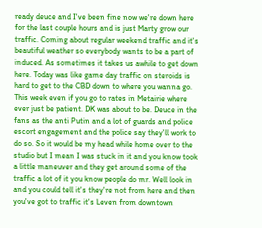ready deuce and I've been fine now we're down here for the last couple hours and is just Marty grow our traffic. Coming about regular weekend traffic and it's beautiful weather so everybody wants to be a part of induced. As sometimes it takes us awhile to get down here. Today was like game day traffic on steroids is hard to get to the CBD down to where you wanna go. This week even if you go to rates in Metairie where ever just be patient. DK was about to be. Deuce in the fans as the anti Putin and a lot of guards and police escort engagement and the police say they'll work to do so. So it would be my head while home over to the studio but I mean I was stuck in it and you know took a little maneuver and they get around some of the traffic a lot of it you know people do mr. Well look in and you could tell it's they're not from here and then you've got to traffic it's Leven from downtown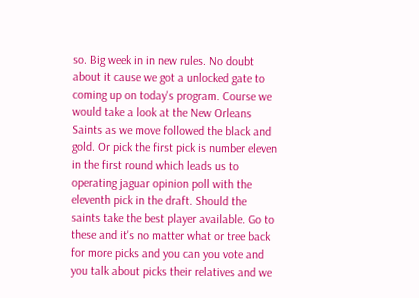so. Big week in in new rules. No doubt about it cause we got a unlocked gate to coming up on today's program. Course we would take a look at the New Orleans Saints as we move followed the black and gold. Or pick the first pick is number eleven in the first round which leads us to operating jaguar opinion poll with the eleventh pick in the draft. Should the saints take the best player available. Go to these and it's no matter what or tree back for more picks and you can you vote and you talk about picks their relatives and we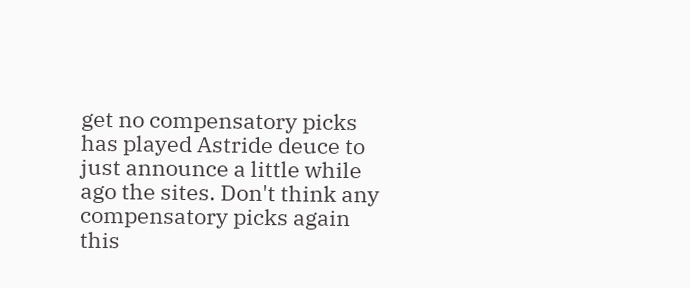get no compensatory picks has played Astride deuce to just announce a little while ago the sites. Don't think any compensatory picks again this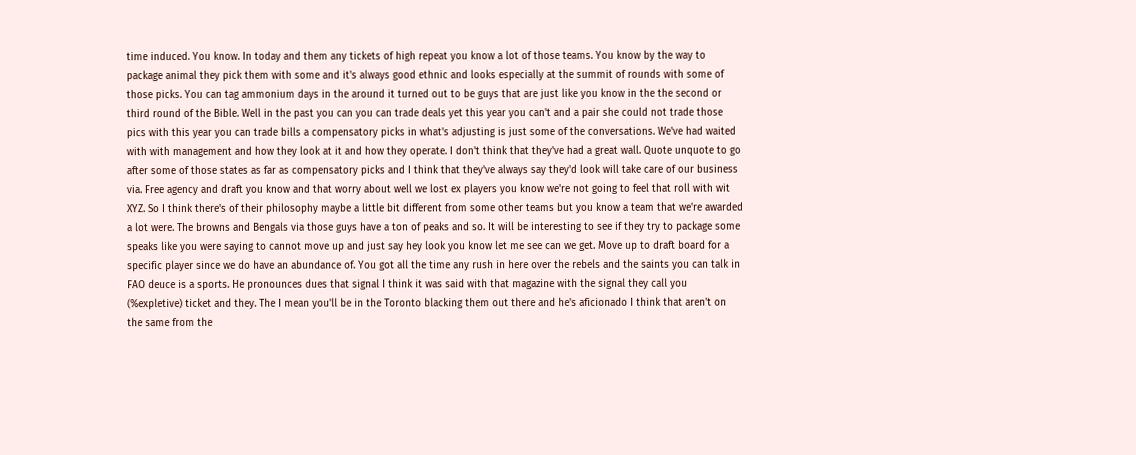time induced. You know. In today and them any tickets of high repeat you know a lot of those teams. You know by the way to package animal they pick them with some and it's always good ethnic and looks especially at the summit of rounds with some of those picks. You can tag ammonium days in the around it turned out to be guys that are just like you know in the the second or third round of the Bible. Well in the past you can you can trade deals yet this year you can't and a pair she could not trade those pics with this year you can trade bills a compensatory picks in what's adjusting is just some of the conversations. We've had waited with with management and how they look at it and how they operate. I don't think that they've had a great wall. Quote unquote to go after some of those states as far as compensatory picks and I think that they've always say they'd look will take care of our business via. Free agency and draft you know and that worry about well we lost ex players you know we're not going to feel that roll with wit XYZ. So I think there's of their philosophy maybe a little bit different from some other teams but you know a team that we're awarded a lot were. The browns and Bengals via those guys have a ton of peaks and so. It will be interesting to see if they try to package some speaks like you were saying to cannot move up and just say hey look you know let me see can we get. Move up to draft board for a specific player since we do have an abundance of. You got all the time any rush in here over the rebels and the saints you can talk in FAO deuce is a sports. He pronounces dues that signal I think it was said with that magazine with the signal they call you (%expletive) ticket and they. The I mean you'll be in the Toronto blacking them out there and he's aficionado I think that aren't on the same from the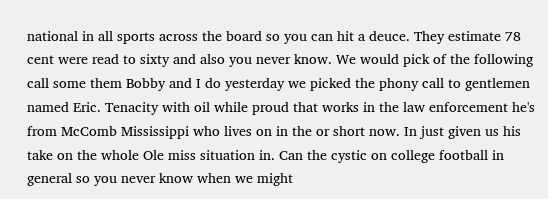national in all sports across the board so you can hit a deuce. They estimate 78 cent were read to sixty and also you never know. We would pick of the following call some them Bobby and I do yesterday we picked the phony call to gentlemen named Eric. Tenacity with oil while proud that works in the law enforcement he's from McComb Mississippi who lives on in the or short now. In just given us his take on the whole Ole miss situation in. Can the cystic on college football in general so you never know when we might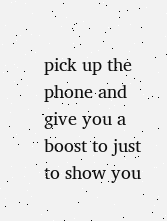pick up the phone and give you a boost to just to show you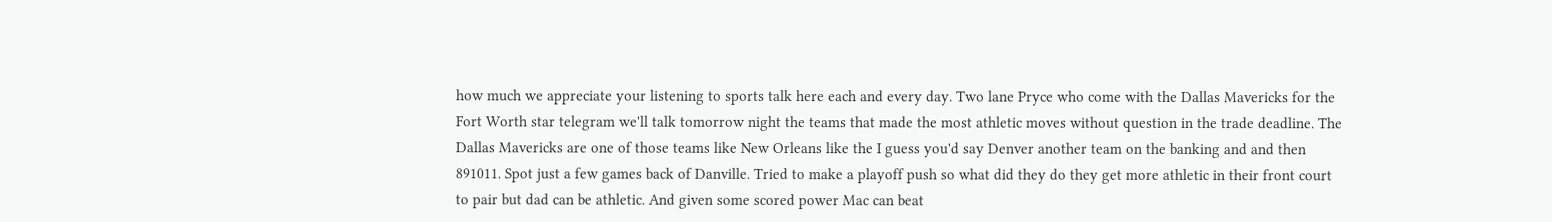how much we appreciate your listening to sports talk here each and every day. Two lane Pryce who come with the Dallas Mavericks for the Fort Worth star telegram we'll talk tomorrow night the teams that made the most athletic moves without question in the trade deadline. The Dallas Mavericks are one of those teams like New Orleans like the I guess you'd say Denver another team on the banking and and then 891011. Spot just a few games back of Danville. Tried to make a playoff push so what did they do they get more athletic in their front court to pair but dad can be athletic. And given some scored power Mac can beat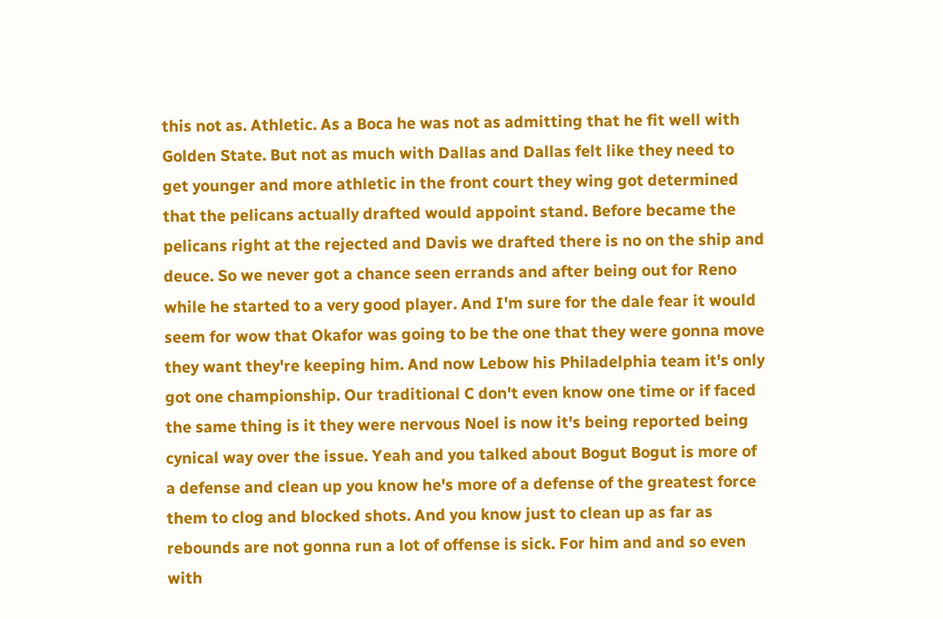this not as. Athletic. As a Boca he was not as admitting that he fit well with Golden State. But not as much with Dallas and Dallas felt like they need to get younger and more athletic in the front court they wing got determined that the pelicans actually drafted would appoint stand. Before became the pelicans right at the rejected and Davis we drafted there is no on the ship and deuce. So we never got a chance seen errands and after being out for Reno while he started to a very good player. And I'm sure for the dale fear it would seem for wow that Okafor was going to be the one that they were gonna move they want they're keeping him. And now Lebow his Philadelphia team it's only got one championship. Our traditional C don't even know one time or if faced the same thing is it they were nervous Noel is now it's being reported being cynical way over the issue. Yeah and you talked about Bogut Bogut is more of a defense and clean up you know he's more of a defense of the greatest force them to clog and blocked shots. And you know just to clean up as far as rebounds are not gonna run a lot of offense is sick. For him and and so even with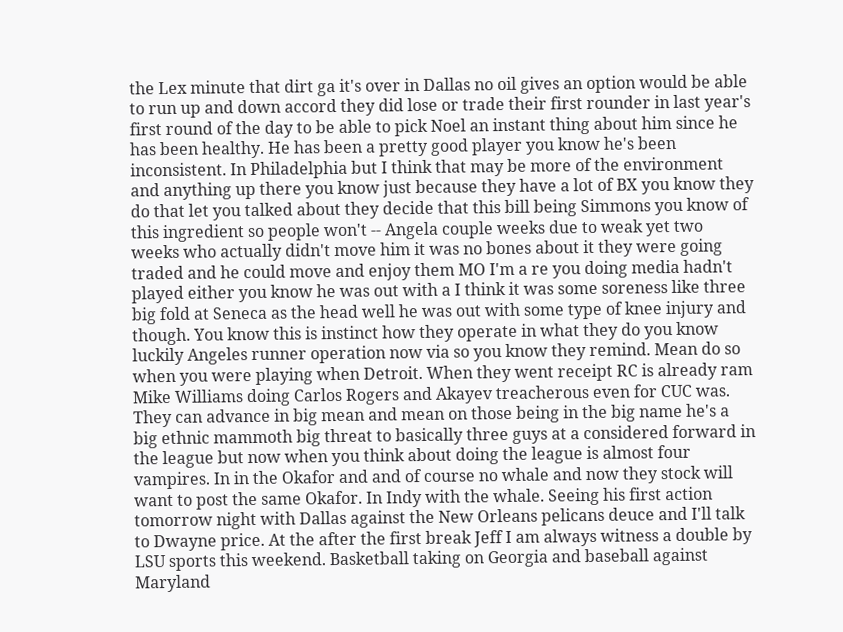the Lex minute that dirt ga it's over in Dallas no oil gives an option would be able to run up and down accord they did lose or trade their first rounder in last year's first round of the day to be able to pick Noel an instant thing about him since he has been healthy. He has been a pretty good player you know he's been inconsistent. In Philadelphia but I think that may be more of the environment and anything up there you know just because they have a lot of BX you know they do that let you talked about they decide that this bill being Simmons you know of this ingredient so people won't -- Angela couple weeks due to weak yet two weeks who actually didn't move him it was no bones about it they were going traded and he could move and enjoy them MO I'm a re you doing media hadn't played either you know he was out with a I think it was some soreness like three big fold at Seneca as the head well he was out with some type of knee injury and though. You know this is instinct how they operate in what they do you know luckily Angeles runner operation now via so you know they remind. Mean do so when you were playing when Detroit. When they went receipt RC is already ram Mike Williams doing Carlos Rogers and Akayev treacherous even for CUC was. They can advance in big mean and mean on those being in the big name he's a big ethnic mammoth big threat to basically three guys at a considered forward in the league but now when you think about doing the league is almost four vampires. In in the Okafor and and of course no whale and now they stock will want to post the same Okafor. In Indy with the whale. Seeing his first action tomorrow night with Dallas against the New Orleans pelicans deuce and I'll talk to Dwayne price. At the after the first break Jeff I am always witness a double by LSU sports this weekend. Basketball taking on Georgia and baseball against Maryland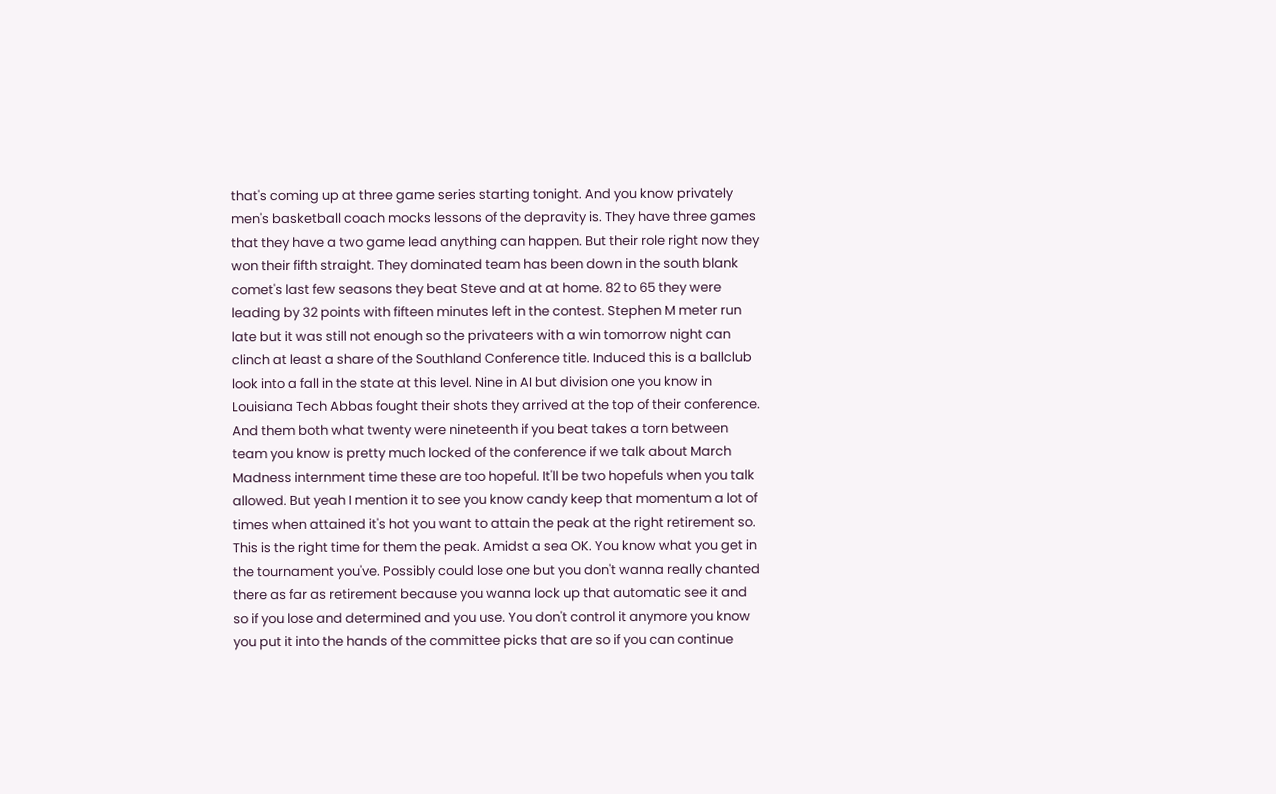that's coming up at three game series starting tonight. And you know privately men's basketball coach mocks lessons of the depravity is. They have three games that they have a two game lead anything can happen. But their role right now they won their fifth straight. They dominated team has been down in the south blank comet's last few seasons they beat Steve and at at home. 82 to 65 they were leading by 32 points with fifteen minutes left in the contest. Stephen M meter run late but it was still not enough so the privateers with a win tomorrow night can clinch at least a share of the Southland Conference title. Induced this is a ballclub look into a fall in the state at this level. Nine in AI but division one you know in Louisiana Tech Abbas fought their shots they arrived at the top of their conference. And them both what twenty were nineteenth if you beat takes a torn between team you know is pretty much locked of the conference if we talk about March Madness internment time these are too hopeful. It'll be two hopefuls when you talk allowed. But yeah I mention it to see you know candy keep that momentum a lot of times when attained it's hot you want to attain the peak at the right retirement so. This is the right time for them the peak. Amidst a sea OK. You know what you get in the tournament you've. Possibly could lose one but you don't wanna really chanted there as far as retirement because you wanna lock up that automatic see it and so if you lose and determined and you use. You don't control it anymore you know you put it into the hands of the committee picks that are so if you can continue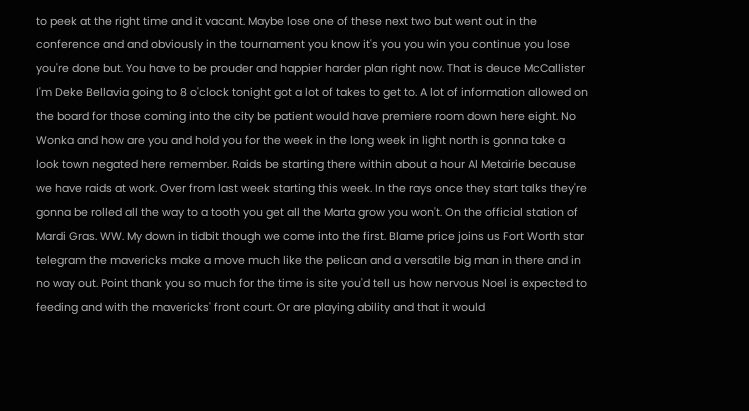to peek at the right time and it vacant. Maybe lose one of these next two but went out in the conference and and obviously in the tournament you know it's you you win you continue you lose you're done but. You have to be prouder and happier harder plan right now. That is deuce McCallister I'm Deke Bellavia going to 8 o'clock tonight got a lot of takes to get to. A lot of information allowed on the board for those coming into the city be patient would have premiere room down here eight. No Wonka and how are you and hold you for the week in the long week in light north is gonna take a look town negated here remember. Raids be starting there within about a hour Al Metairie because we have raids at work. Over from last week starting this week. In the rays once they start talks they're gonna be rolled all the way to a tooth you get all the Marta grow you won't. On the official station of Mardi Gras. WW. My down in tidbit though we come into the first. Blame price joins us Fort Worth star telegram the mavericks make a move much like the pelican and a versatile big man in there and in no way out. Point thank you so much for the time is site you'd tell us how nervous Noel is expected to feeding and with the mavericks' front court. Or are playing ability and that it would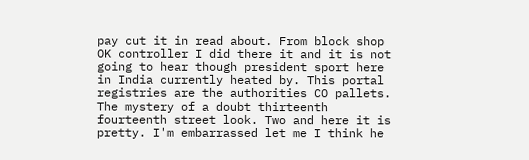pay cut it in read about. From block shop OK controller I did there it and it is not going to hear though president sport here in India currently heated by. This portal registries are the authorities CO pallets. The mystery of a doubt thirteenth fourteenth street look. Two and here it is pretty. I'm embarrassed let me I think he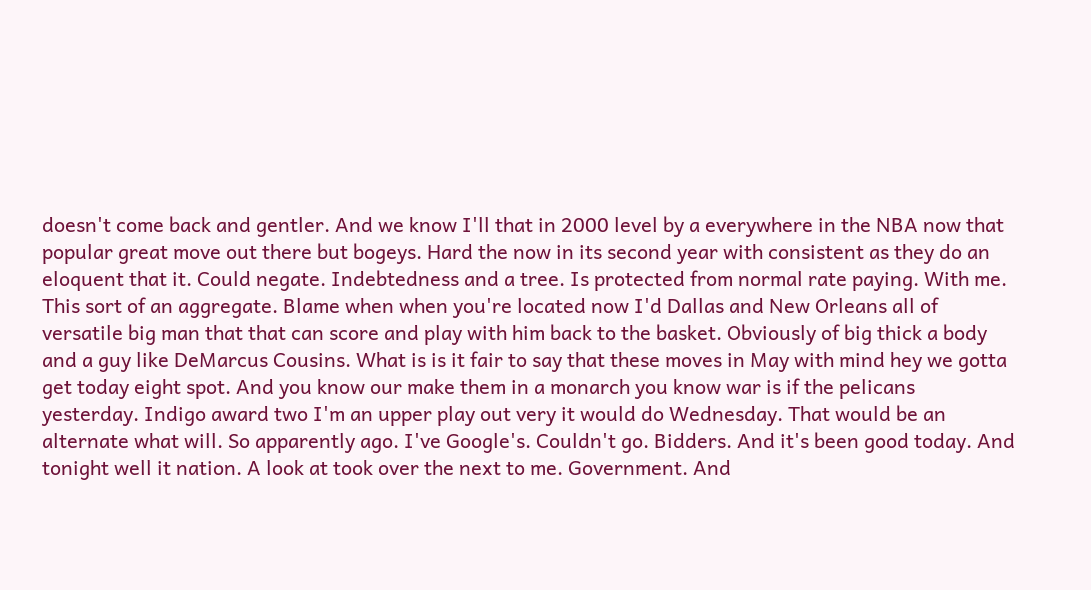doesn't come back and gentler. And we know I'll that in 2000 level by a everywhere in the NBA now that popular great move out there but bogeys. Hard the now in its second year with consistent as they do an eloquent that it. Could negate. Indebtedness and a tree. Is protected from normal rate paying. With me. This sort of an aggregate. Blame when when you're located now I'd Dallas and New Orleans all of versatile big man that that can score and play with him back to the basket. Obviously of big thick a body and a guy like DeMarcus Cousins. What is is it fair to say that these moves in May with mind hey we gotta get today eight spot. And you know our make them in a monarch you know war is if the pelicans yesterday. Indigo award two I'm an upper play out very it would do Wednesday. That would be an alternate what will. So apparently ago. I've Google's. Couldn't go. Bidders. And it's been good today. And tonight well it nation. A look at took over the next to me. Government. And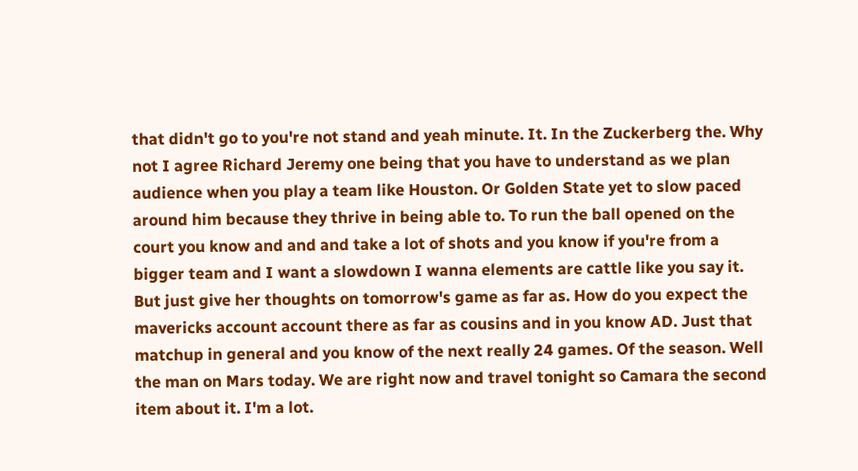that didn't go to you're not stand and yeah minute. It. In the Zuckerberg the. Why not I agree Richard Jeremy one being that you have to understand as we plan audience when you play a team like Houston. Or Golden State yet to slow paced around him because they thrive in being able to. To run the ball opened on the court you know and and and take a lot of shots and you know if you're from a bigger team and I want a slowdown I wanna elements are cattle like you say it. But just give her thoughts on tomorrow's game as far as. How do you expect the mavericks account account there as far as cousins and in you know AD. Just that matchup in general and you know of the next really 24 games. Of the season. Well the man on Mars today. We are right now and travel tonight so Camara the second item about it. I'm a lot.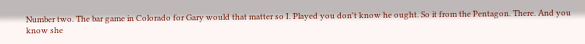Number two. The bar game in Colorado for Gary would that matter so I. Played you don't know he ought. So it from the Pentagon. There. And you know she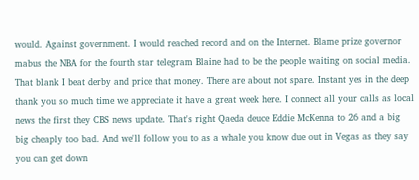would. Against government. I would reached record and on the Internet. Blame prize governor mabus the NBA for the fourth star telegram Blaine had to be the people waiting on social media. That blank I beat derby and price that money. There are about not spare. Instant yes in the deep thank you so much time we appreciate it have a great week here. I connect all your calls as local news the first they CBS news update. That's right Qaeda deuce Eddie McKenna to 26 and a big big cheaply too bad. And we'll follow you to as a whale you know due out in Vegas as they say you can get down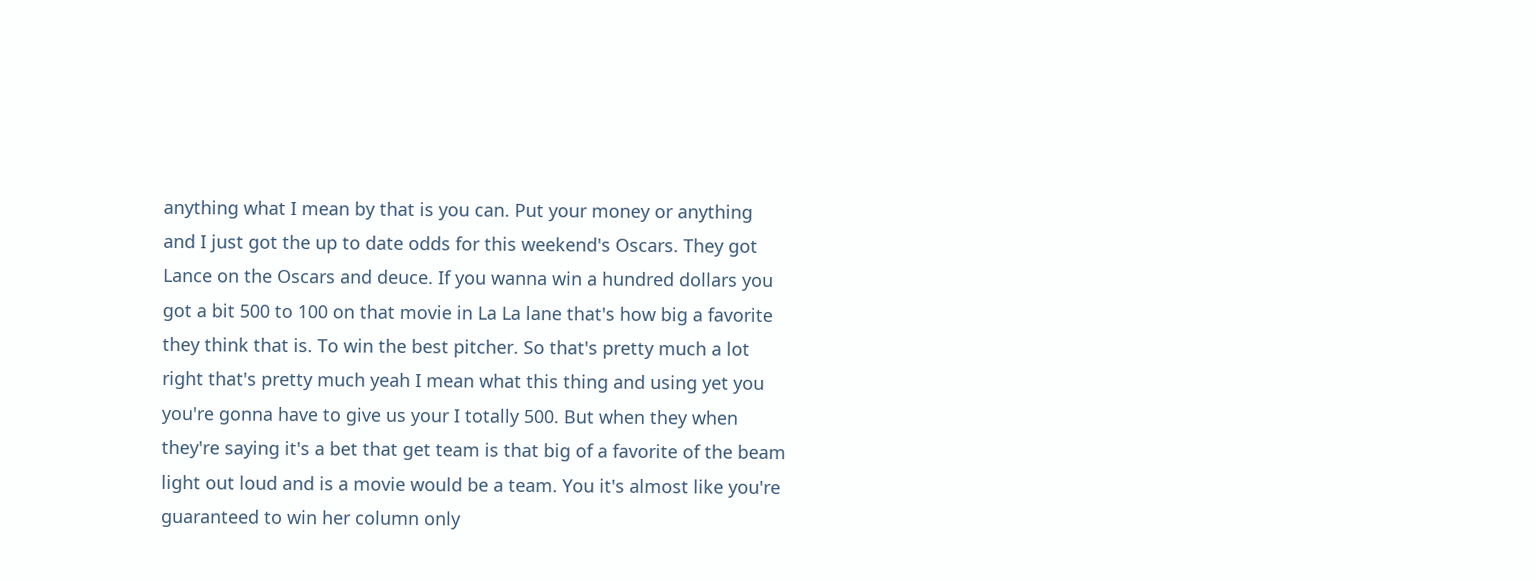anything what I mean by that is you can. Put your money or anything and I just got the up to date odds for this weekend's Oscars. They got Lance on the Oscars and deuce. If you wanna win a hundred dollars you got a bit 500 to 100 on that movie in La La lane that's how big a favorite they think that is. To win the best pitcher. So that's pretty much a lot right that's pretty much yeah I mean what this thing and using yet you you're gonna have to give us your I totally 500. But when they when they're saying it's a bet that get team is that big of a favorite of the beam light out loud and is a movie would be a team. You it's almost like you're guaranteed to win her column only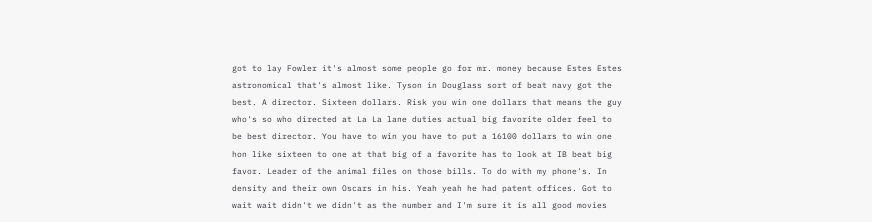got to lay Fowler it's almost some people go for mr. money because Estes Estes astronomical that's almost like. Tyson in Douglass sort of beat navy got the best. A director. Sixteen dollars. Risk you win one dollars that means the guy who's so who directed at La La lane duties actual big favorite older feel to be best director. You have to win you have to put a 16100 dollars to win one hon like sixteen to one at that big of a favorite has to look at IB beat big favor. Leader of the animal files on those bills. To do with my phone's. In density and their own Oscars in his. Yeah yeah he had patent offices. Got to wait wait didn't we didn't as the number and I'm sure it is all good movies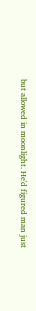but allowed in moonlight. He'd figured man just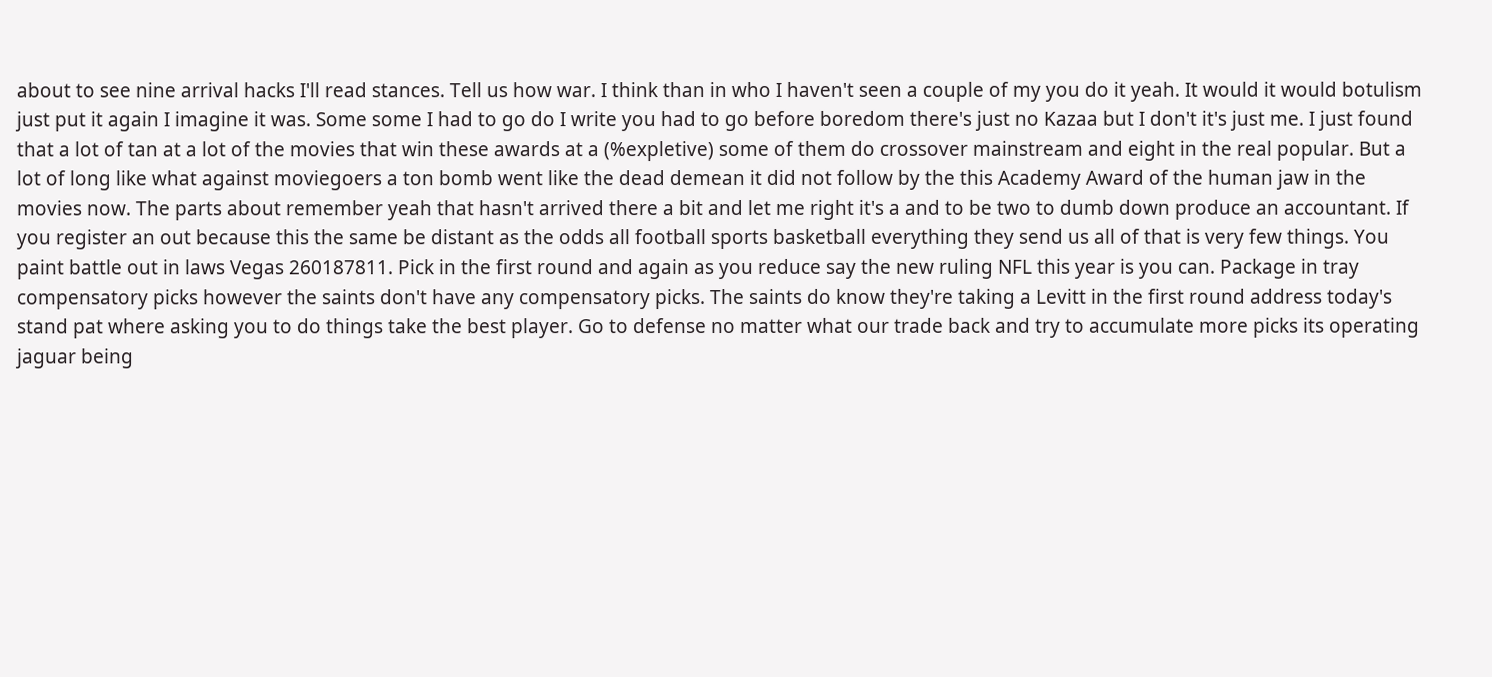about to see nine arrival hacks I'll read stances. Tell us how war. I think than in who I haven't seen a couple of my you do it yeah. It would it would botulism just put it again I imagine it was. Some some I had to go do I write you had to go before boredom there's just no Kazaa but I don't it's just me. I just found that a lot of tan at a lot of the movies that win these awards at a (%expletive) some of them do crossover mainstream and eight in the real popular. But a lot of long like what against moviegoers a ton bomb went like the dead demean it did not follow by the this Academy Award of the human jaw in the movies now. The parts about remember yeah that hasn't arrived there a bit and let me right it's a and to be two to dumb down produce an accountant. If you register an out because this the same be distant as the odds all football sports basketball everything they send us all of that is very few things. You paint battle out in laws Vegas 260187811. Pick in the first round and again as you reduce say the new ruling NFL this year is you can. Package in tray compensatory picks however the saints don't have any compensatory picks. The saints do know they're taking a Levitt in the first round address today's stand pat where asking you to do things take the best player. Go to defense no matter what our trade back and try to accumulate more picks its operating jaguar being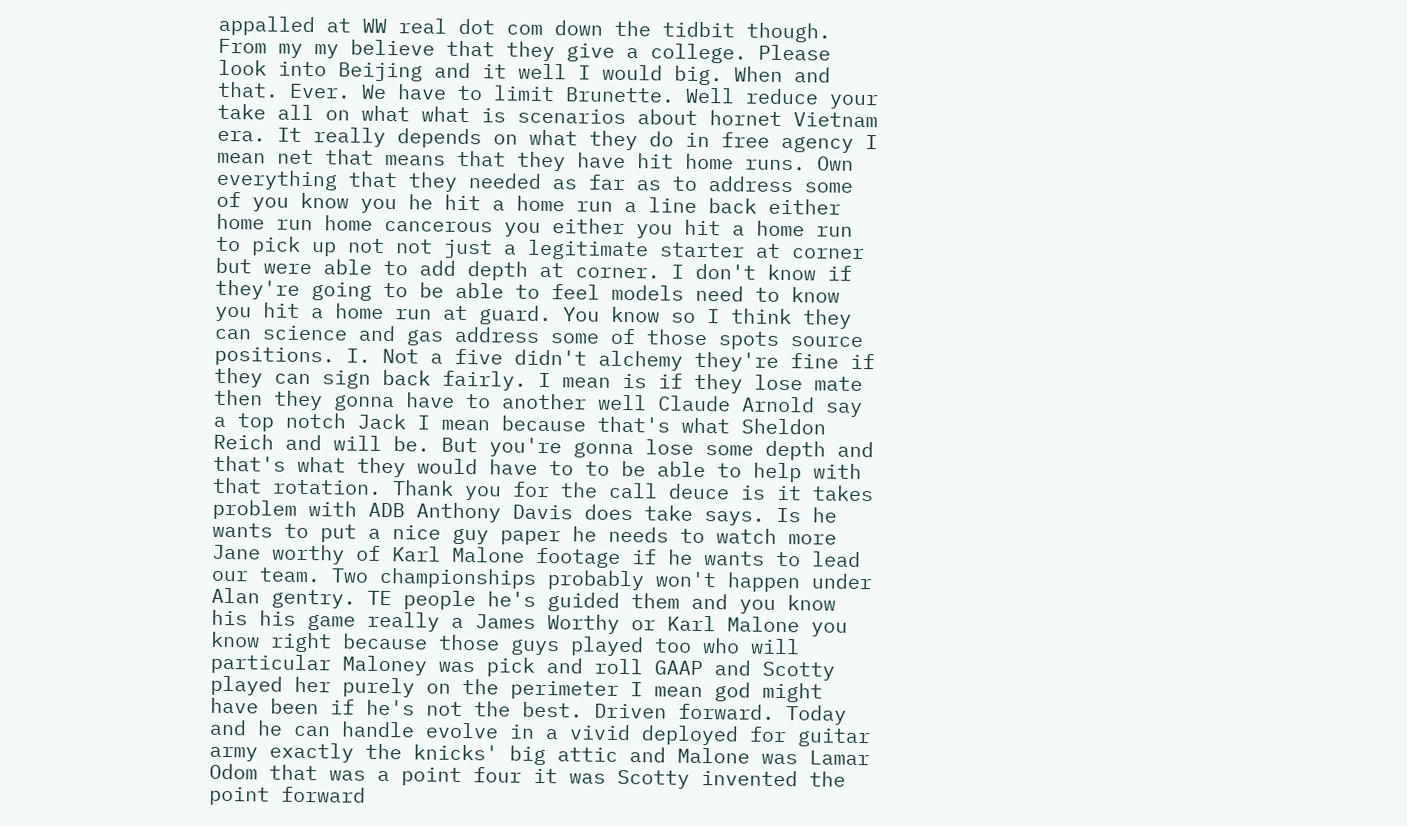appalled at WW real dot com down the tidbit though. From my my believe that they give a college. Please look into Beijing and it well I would big. When and that. Ever. We have to limit Brunette. Well reduce your take all on what what is scenarios about hornet Vietnam era. It really depends on what they do in free agency I mean net that means that they have hit home runs. Own everything that they needed as far as to address some of you know you he hit a home run a line back either home run home cancerous you either you hit a home run to pick up not not just a legitimate starter at corner but were able to add depth at corner. I don't know if they're going to be able to feel models need to know you hit a home run at guard. You know so I think they can science and gas address some of those spots source positions. I. Not a five didn't alchemy they're fine if they can sign back fairly. I mean is if they lose mate then they gonna have to another well Claude Arnold say a top notch Jack I mean because that's what Sheldon Reich and will be. But you're gonna lose some depth and that's what they would have to to be able to help with that rotation. Thank you for the call deuce is it takes problem with ADB Anthony Davis does take says. Is he wants to put a nice guy paper he needs to watch more Jane worthy of Karl Malone footage if he wants to lead our team. Two championships probably won't happen under Alan gentry. TE people he's guided them and you know his his game really a James Worthy or Karl Malone you know right because those guys played too who will particular Maloney was pick and roll GAAP and Scotty played her purely on the perimeter I mean god might have been if he's not the best. Driven forward. Today and he can handle evolve in a vivid deployed for guitar army exactly the knicks' big attic and Malone was Lamar Odom that was a point four it was Scotty invented the point forward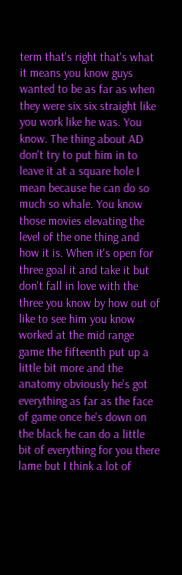term that's right that's what it means you know guys wanted to be as far as when they were six six straight like you work like he was. You know. The thing about AD don't try to put him in to leave it at a square hole I mean because he can do so much so whale. You know those movies elevating the level of the one thing and how it is. When it's open for three goal it and take it but don't fall in love with the three you know by how out of like to see him you know worked at the mid range game the fifteenth put up a little bit more and the anatomy obviously he's got everything as far as the face of game once he's down on the black he can do a little bit of everything for you there lame but I think a lot of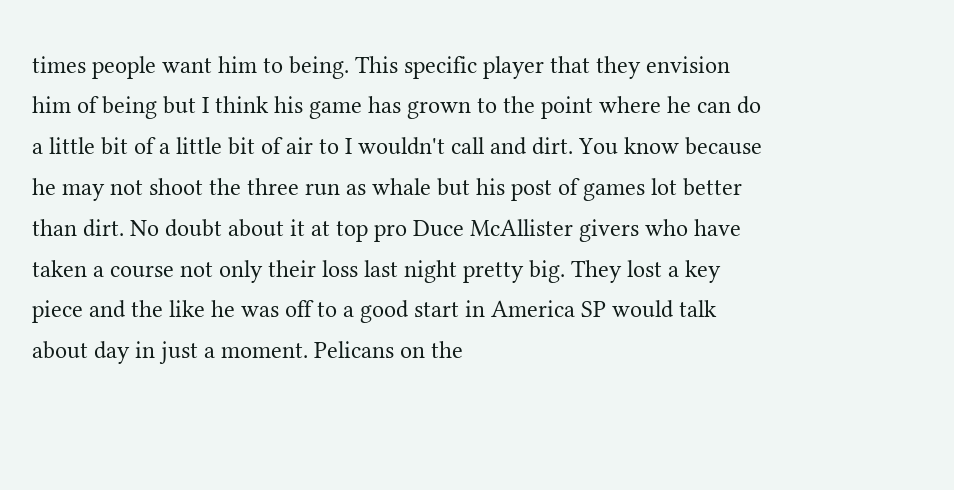times people want him to being. This specific player that they envision him of being but I think his game has grown to the point where he can do a little bit of a little bit of air to I wouldn't call and dirt. You know because he may not shoot the three run as whale but his post of games lot better than dirt. No doubt about it at top pro Duce McAllister givers who have taken a course not only their loss last night pretty big. They lost a key piece and the like he was off to a good start in America SP would talk about day in just a moment. Pelicans on the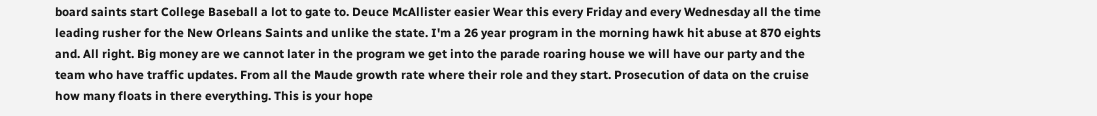board saints start College Baseball a lot to gate to. Deuce McAllister easier Wear this every Friday and every Wednesday all the time leading rusher for the New Orleans Saints and unlike the state. I'm a 26 year program in the morning hawk hit abuse at 870 eights and. All right. Big money are we cannot later in the program we get into the parade roaring house we will have our party and the team who have traffic updates. From all the Maude growth rate where their role and they start. Prosecution of data on the cruise how many floats in there everything. This is your hope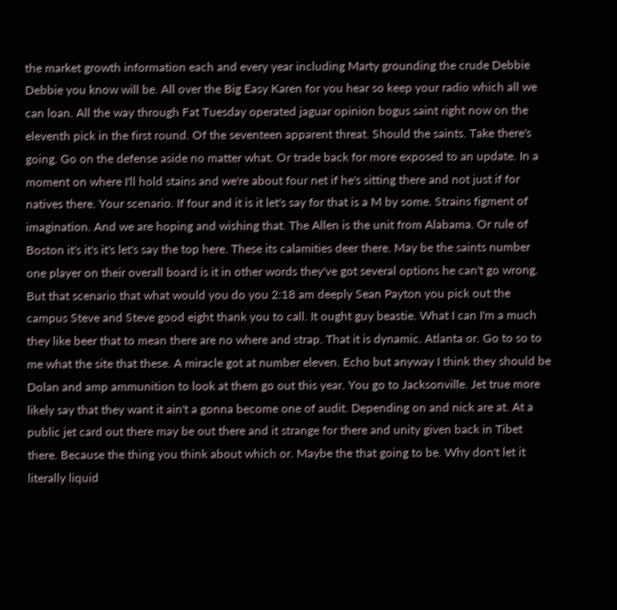the market growth information each and every year including Marty grounding the crude Debbie Debbie you know will be. All over the Big Easy Karen for you hear so keep your radio which all we can loan. All the way through Fat Tuesday operated jaguar opinion bogus saint right now on the eleventh pick in the first round. Of the seventeen apparent threat. Should the saints. Take there's going. Go on the defense aside no matter what. Or trade back for more exposed to an update. In a moment on where I'll hold stains and we're about four net if he's sitting there and not just if for natives there. Your scenario. If four and it is it let's say for that is a M by some. Strains figment of imagination. And we are hoping and wishing that. The Allen is the unit from Alabama. Or rule of Boston it's it's it's let's say the top here. These its calamities deer there. May be the saints number one player on their overall board is it in other words they've got several options he can't go wrong. But that scenario that what would you do you 2:18 am deeply Sean Payton you pick out the campus Steve and Steve good eight thank you to call. It ought guy beastie. What I can I'm a much they like beer that to mean there are no where and strap. That it is dynamic. Atlanta or. Go to so to me what the site that these. A miracle got at number eleven. Echo but anyway I think they should be Dolan and amp ammunition to look at them go out this year. You go to Jacksonville. Jet true more likely say that they want it ain't a gonna become one of audit. Depending on and nick are at. At a public jet card out there may be out there and it strange for there and unity given back in Tibet there. Because the thing you think about which or. Maybe the that going to be. Why don't let it literally liquid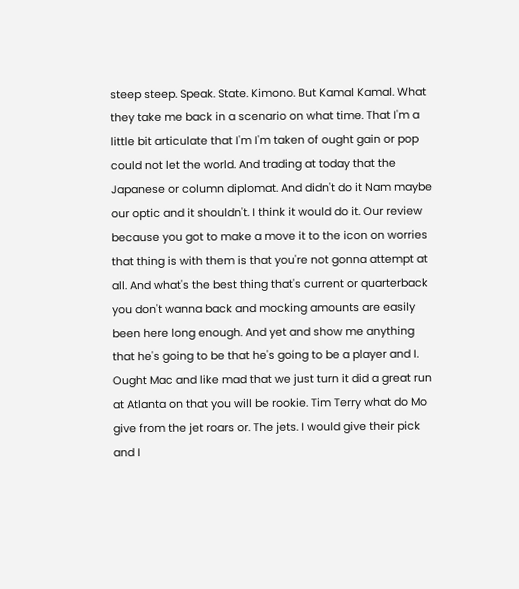steep steep. Speak. State. Kimono. But Kamal Kamal. What they take me back in a scenario on what time. That I'm a little bit articulate that I'm I'm taken of ought gain or pop could not let the world. And trading at today that the Japanese or column diplomat. And didn't do it Nam maybe our optic and it shouldn't. I think it would do it. Our review because you got to make a move it to the icon on worries that thing is with them is that you're not gonna attempt at all. And what's the best thing that's current or quarterback you don't wanna back and mocking amounts are easily been here long enough. And yet and show me anything that he's going to be that he's going to be a player and I. Ought Mac and like mad that we just turn it did a great run at Atlanta on that you will be rookie. Tim Terry what do Mo give from the jet roars or. The jets. I would give their pick and I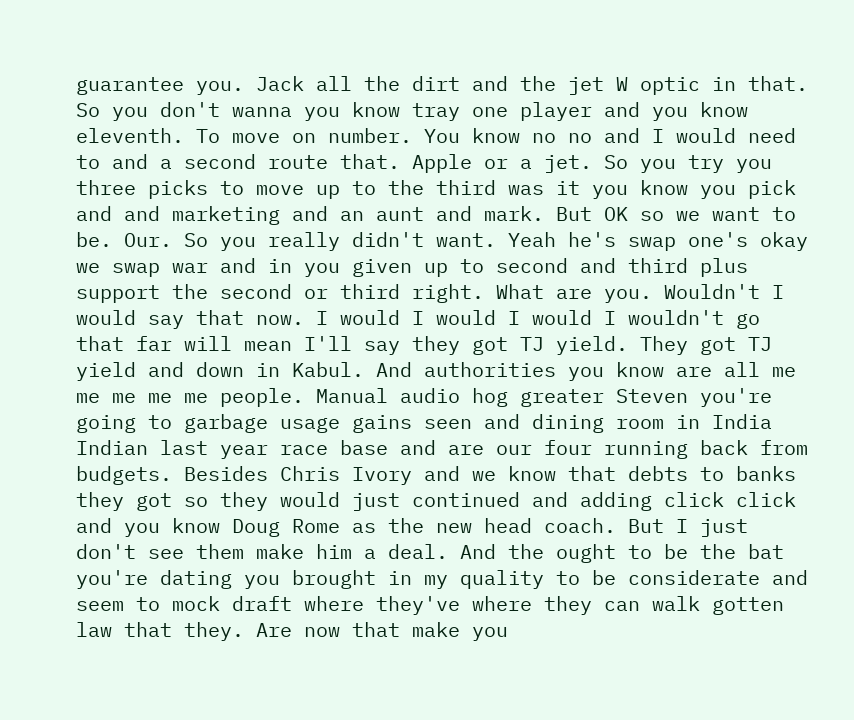guarantee you. Jack all the dirt and the jet W optic in that. So you don't wanna you know tray one player and you know eleventh. To move on number. You know no no and I would need to and a second route that. Apple or a jet. So you try you three picks to move up to the third was it you know you pick and and marketing and an aunt and mark. But OK so we want to be. Our. So you really didn't want. Yeah he's swap one's okay we swap war and in you given up to second and third plus support the second or third right. What are you. Wouldn't I would say that now. I would I would I would I wouldn't go that far will mean I'll say they got TJ yield. They got TJ yield and down in Kabul. And authorities you know are all me me me me me people. Manual audio hog greater Steven you're going to garbage usage gains seen and dining room in India Indian last year race base and are our four running back from budgets. Besides Chris Ivory and we know that debts to banks they got so they would just continued and adding click click and you know Doug Rome as the new head coach. But I just don't see them make him a deal. And the ought to be the bat you're dating you brought in my quality to be considerate and seem to mock draft where they've where they can walk gotten law that they. Are now that make you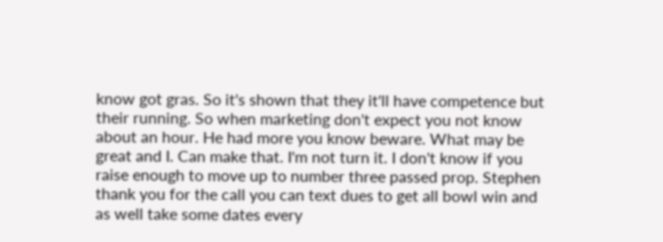know got gras. So it's shown that they it'll have competence but their running. So when marketing don't expect you not know about an hour. He had more you know beware. What may be great and I. Can make that. I'm not turn it. I don't know if you raise enough to move up to number three passed prop. Stephen thank you for the call you can text dues to get all bowl win and as well take some dates every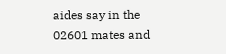aides say in the 02601 mates and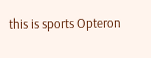this is sports Opteron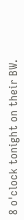8 o'clock tonight on their BW.